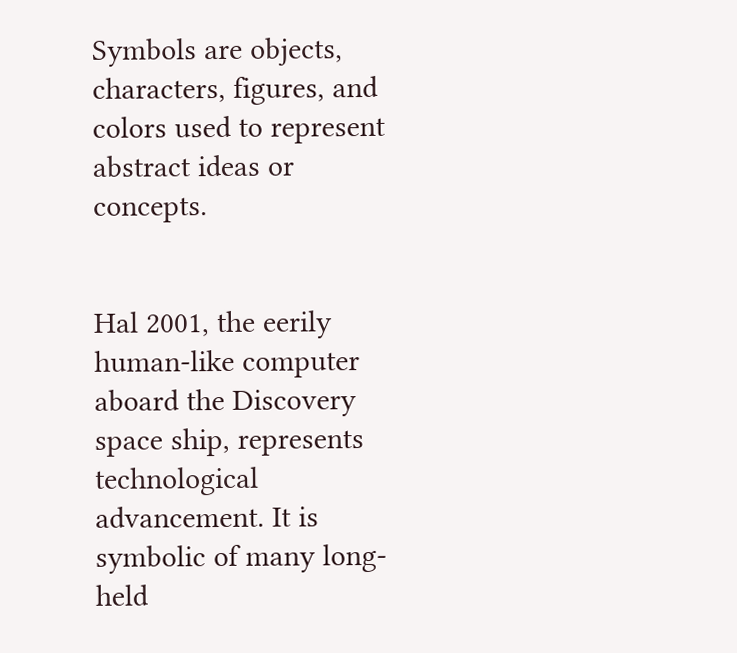Symbols are objects, characters, figures, and colors used to represent abstract ideas or concepts.


Hal 2001, the eerily human-like computer aboard the Discovery space ship, represents technological advancement. It is symbolic of many long-held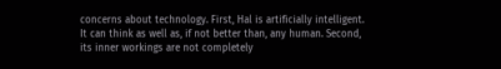concerns about technology. First, Hal is artificially intelligent. It can think as well as, if not better than, any human. Second, its inner workings are not completely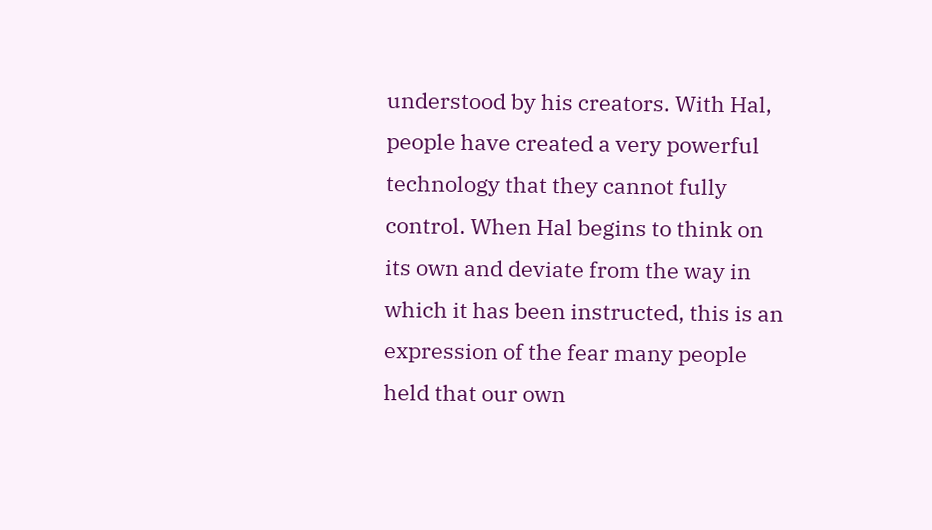understood by his creators. With Hal, people have created a very powerful technology that they cannot fully control. When Hal begins to think on its own and deviate from the way in which it has been instructed, this is an expression of the fear many people held that our own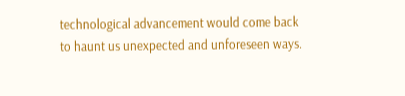technological advancement would come back to haunt us unexpected and unforeseen ways.